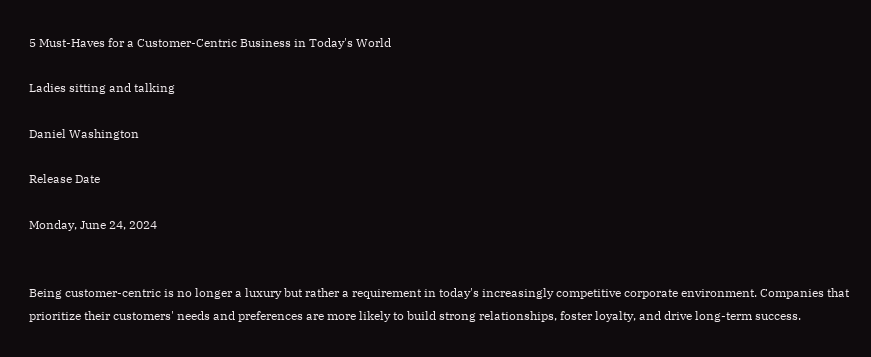5 Must-Haves for a Customer-Centric Business in Today's World

Ladies sitting and talking

Daniel Washington

Release Date

Monday, June 24, 2024


Being customer-centric is no longer a luxury but rather a requirement in today's increasingly competitive corporate environment. Companies that prioritize their customers' needs and preferences are more likely to build strong relationships, foster loyalty, and drive long-term success.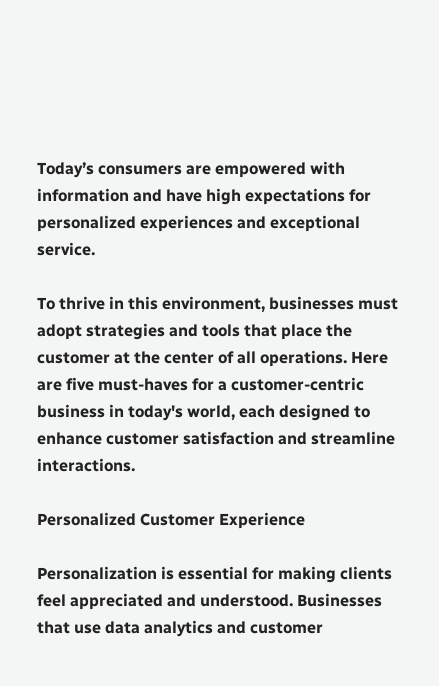Today’s consumers are empowered with information and have high expectations for personalized experiences and exceptional service.

To thrive in this environment, businesses must adopt strategies and tools that place the customer at the center of all operations. Here are five must-haves for a customer-centric business in today's world, each designed to enhance customer satisfaction and streamline interactions.

Personalized Customer Experience

Personalization is essential for making clients feel appreciated and understood. Businesses that use data analytics and customer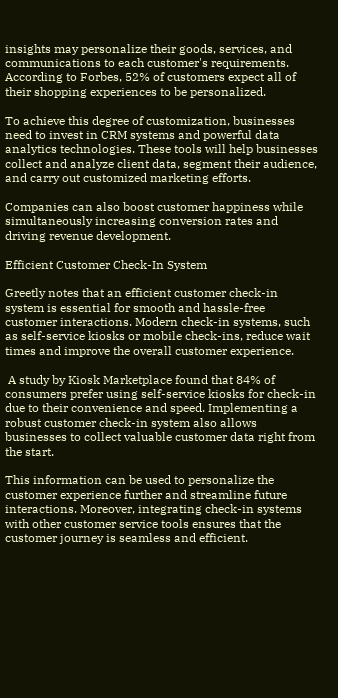insights may personalize their goods, services, and communications to each customer's requirements. According to Forbes, 52% of customers expect all of their shopping experiences to be personalized.

To achieve this degree of customization, businesses need to invest in CRM systems and powerful data analytics technologies. These tools will help businesses collect and analyze client data, segment their audience, and carry out customized marketing efforts.

Companies can also boost customer happiness while simultaneously increasing conversion rates and driving revenue development.

Efficient Customer Check-In System

Greetly notes that an efficient customer check-in system is essential for smooth and hassle-free customer interactions. Modern check-in systems, such as self-service kiosks or mobile check-ins, reduce wait times and improve the overall customer experience.

 A study by Kiosk Marketplace found that 84% of consumers prefer using self-service kiosks for check-in due to their convenience and speed. Implementing a robust customer check-in system also allows businesses to collect valuable customer data right from the start.

This information can be used to personalize the customer experience further and streamline future interactions. Moreover, integrating check-in systems with other customer service tools ensures that the customer journey is seamless and efficient.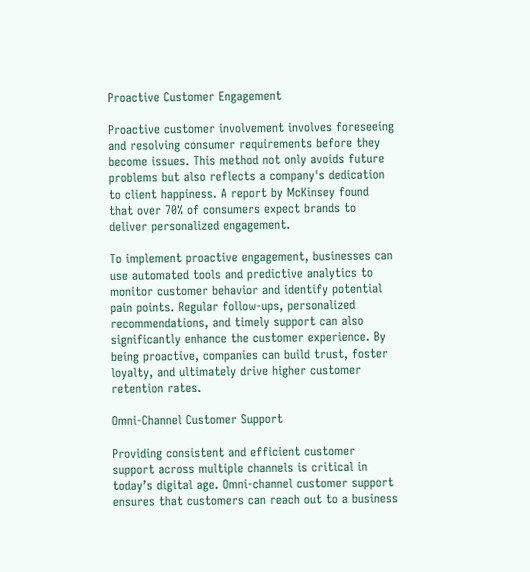Proactive Customer Engagement

Proactive customer involvement involves foreseeing and resolving consumer requirements before they become issues. This method not only avoids future problems but also reflects a company's dedication to client happiness. A report by McKinsey found that over 70% of consumers expect brands to deliver personalized engagement.

To implement proactive engagement, businesses can use automated tools and predictive analytics to monitor customer behavior and identify potential pain points. Regular follow-ups, personalized recommendations, and timely support can also significantly enhance the customer experience. By being proactive, companies can build trust, foster loyalty, and ultimately drive higher customer retention rates.

Omni-Channel Customer Support

Providing consistent and efficient customer support across multiple channels is critical in today’s digital age. Omni-channel customer support ensures that customers can reach out to a business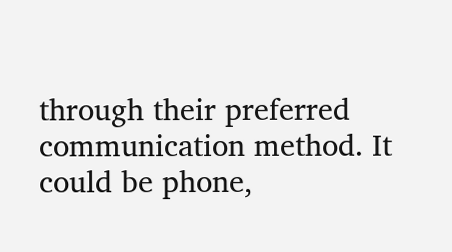through their preferred communication method. It could be phone,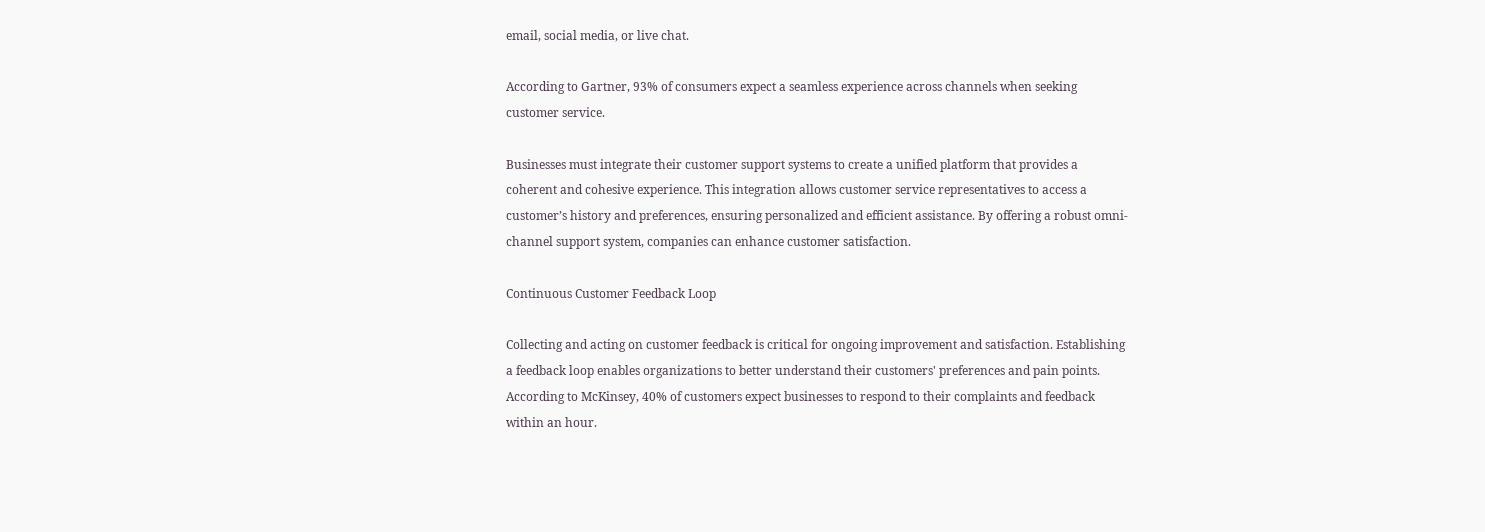email, social media, or live chat.

According to Gartner, 93% of consumers expect a seamless experience across channels when seeking customer service.

Businesses must integrate their customer support systems to create a unified platform that provides a coherent and cohesive experience. This integration allows customer service representatives to access a customer’s history and preferences, ensuring personalized and efficient assistance. By offering a robust omni-channel support system, companies can enhance customer satisfaction.

Continuous Customer Feedback Loop

Collecting and acting on customer feedback is critical for ongoing improvement and satisfaction. Establishing a feedback loop enables organizations to better understand their customers' preferences and pain points. According to McKinsey, 40% of customers expect businesses to respond to their complaints and feedback within an hour.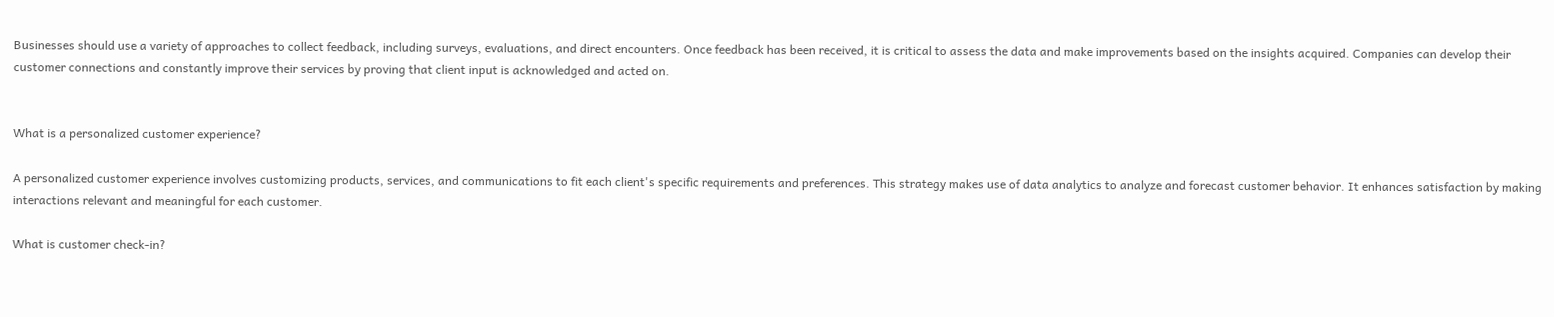Businesses should use a variety of approaches to collect feedback, including surveys, evaluations, and direct encounters. Once feedback has been received, it is critical to assess the data and make improvements based on the insights acquired. Companies can develop their customer connections and constantly improve their services by proving that client input is acknowledged and acted on.


What is a personalized customer experience?

A personalized customer experience involves customizing products, services, and communications to fit each client's specific requirements and preferences. This strategy makes use of data analytics to analyze and forecast customer behavior. It enhances satisfaction by making interactions relevant and meaningful for each customer.

What is customer check-in?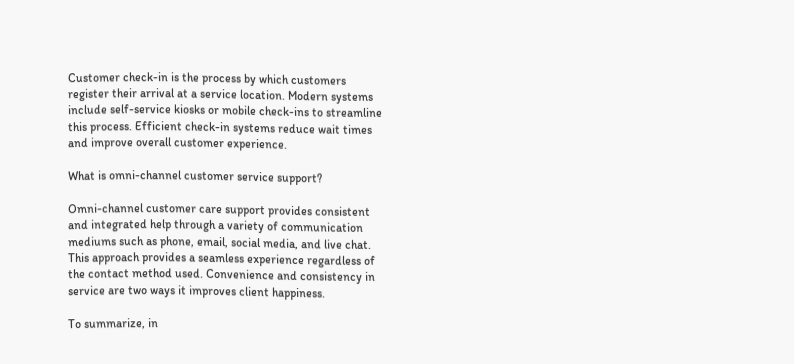Customer check-in is the process by which customers register their arrival at a service location. Modern systems include self-service kiosks or mobile check-ins to streamline this process. Efficient check-in systems reduce wait times and improve overall customer experience.

What is omni-channel customer service support?

Omni-channel customer care support provides consistent and integrated help through a variety of communication mediums such as phone, email, social media, and live chat. This approach provides a seamless experience regardless of the contact method used. Convenience and consistency in service are two ways it improves client happiness.

To summarize, in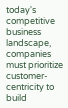today's competitive business landscape, companies must prioritize customer-centricity to build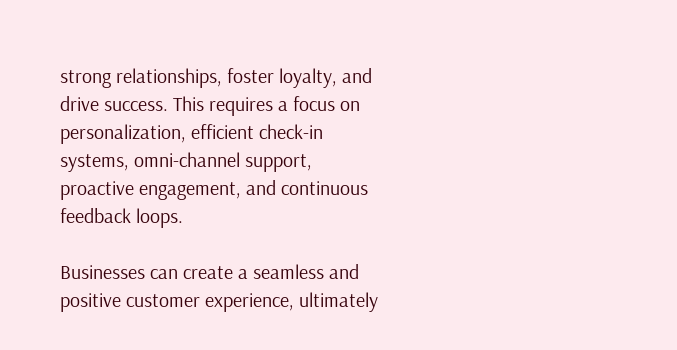strong relationships, foster loyalty, and drive success. This requires a focus on personalization, efficient check-in systems, omni-channel support, proactive engagement, and continuous feedback loops.

Businesses can create a seamless and positive customer experience, ultimately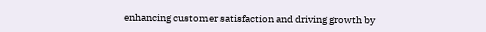enhancing customer satisfaction and driving growth by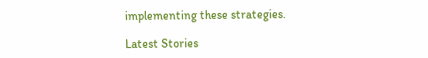implementing these strategies.

Latest Stories